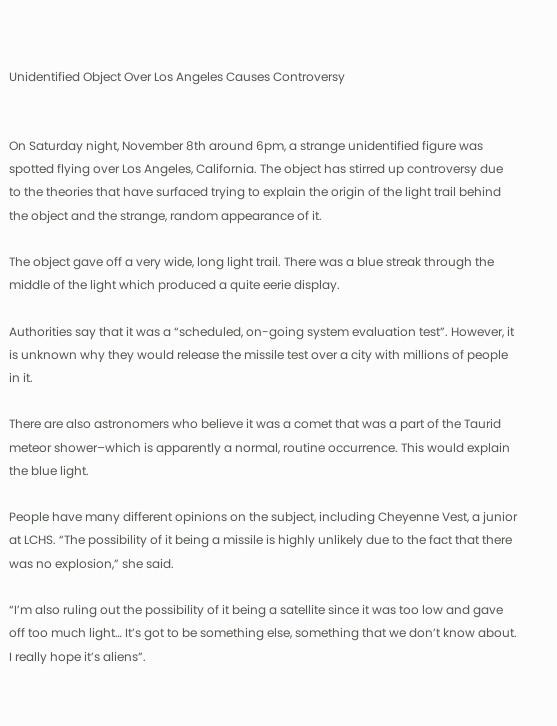Unidentified Object Over Los Angeles Causes Controversy


On Saturday night, November 8th around 6pm, a strange unidentified figure was spotted flying over Los Angeles, California. The object has stirred up controversy due to the theories that have surfaced trying to explain the origin of the light trail behind the object and the strange, random appearance of it.

The object gave off a very wide, long light trail. There was a blue streak through the middle of the light which produced a quite eerie display.

Authorities say that it was a “scheduled, on-going system evaluation test”. However, it is unknown why they would release the missile test over a city with millions of people in it.

There are also astronomers who believe it was a comet that was a part of the Taurid meteor shower–which is apparently a normal, routine occurrence. This would explain the blue light.

People have many different opinions on the subject, including Cheyenne Vest, a junior at LCHS. “The possibility of it being a missile is highly unlikely due to the fact that there was no explosion,” she said.

“I’m also ruling out the possibility of it being a satellite since it was too low and gave off too much light… It’s got to be something else, something that we don’t know about. I really hope it’s aliens”.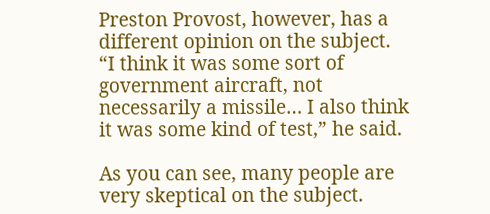Preston Provost, however, has a different opinion on the subject. “I think it was some sort of government aircraft, not necessarily a missile… I also think it was some kind of test,” he said.

As you can see, many people are very skeptical on the subject.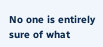No one is entirely sure of what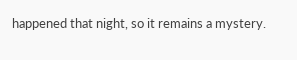happened that night, so it remains a mystery.